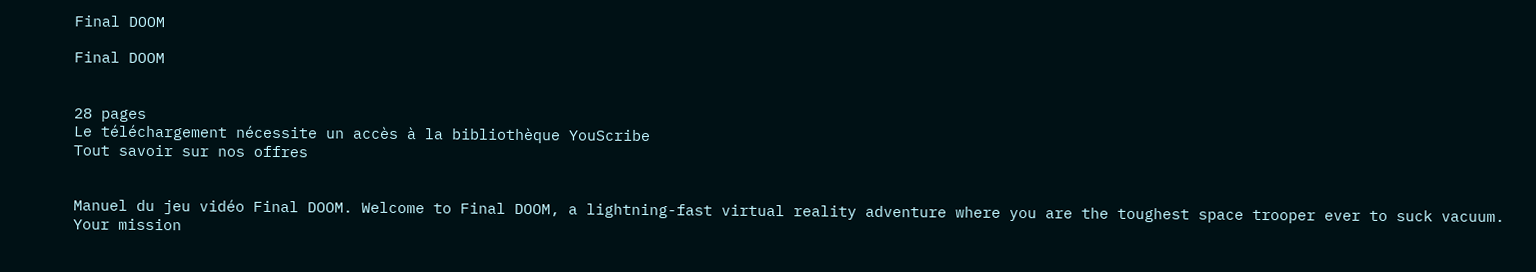Final DOOM

Final DOOM


28 pages
Le téléchargement nécessite un accès à la bibliothèque YouScribe
Tout savoir sur nos offres


Manuel du jeu vidéo Final DOOM. Welcome to Final DOOM, a lightning-fast virtual reality adventure where you are the toughest space trooper ever to suck vacuum. Your mission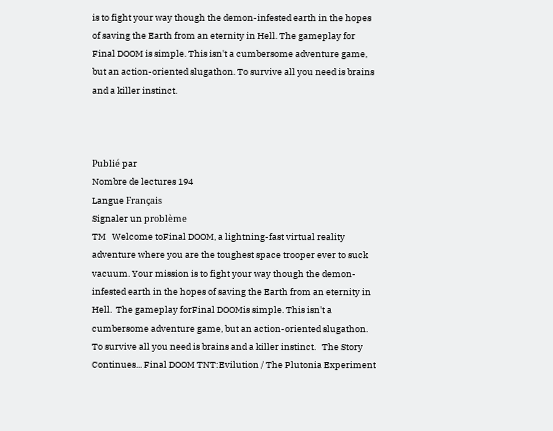is to fight your way though the demon-infested earth in the hopes of saving the Earth from an eternity in Hell. The gameplay for Final DOOM is simple. This isn't a cumbersome adventure game, but an action-oriented slugathon. To survive all you need is brains and a killer instinct.



Publié par
Nombre de lectures 194
Langue Français
Signaler un problème
TM   Welcome toFinal DOOM, a lightning-fast virtual reality adventure where you are the toughest space trooper ever to suck vacuum. Your mission is to fight your way though the demon-infested earth in the hopes of saving the Earth from an eternity in Hell.  The gameplay forFinal DOOMis simple. This isn't a cumbersome adventure game, but an action-oriented slugathon. To survive all you need is brains and a killer instinct.   The Story Continues... Final DOOM TNT:Evilution / The Plutonia Experiment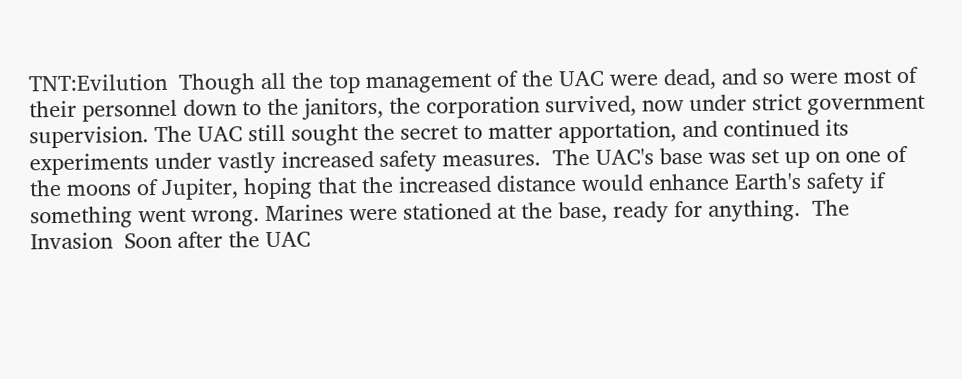TNT:Evilution  Though all the top management of the UAC were dead, and so were most of their personnel down to the janitors, the corporation survived, now under strict government supervision. The UAC still sought the secret to matter apportation, and continued its experiments under vastly increased safety measures.  The UAC's base was set up on one of the moons of Jupiter, hoping that the increased distance would enhance Earth's safety if something went wrong. Marines were stationed at the base, ready for anything.  The Invasion  Soon after the UAC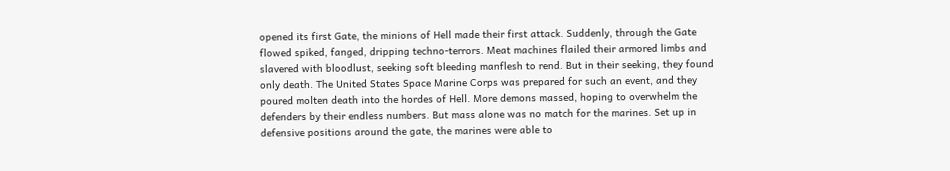opened its first Gate, the minions of Hell made their first attack. Suddenly, through the Gate flowed spiked, fanged, dripping techno-terrors. Meat machines flailed their armored limbs and slavered with bloodlust, seeking soft bleeding manflesh to rend. But in their seeking, they found only death. The United States Space Marine Corps was prepared for such an event, and they poured molten death into the hordes of Hell. More demons massed, hoping to overwhelm the defenders by their endless numbers. But mass alone was no match for the marines. Set up in defensive positions around the gate, the marines were able to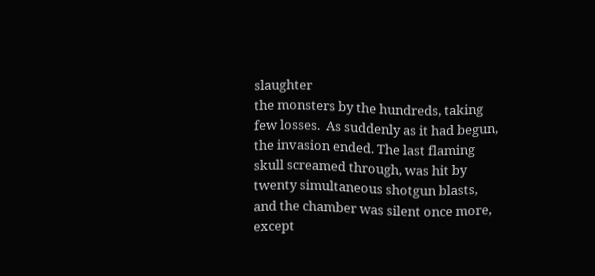slaughter
the monsters by the hundreds, taking few losses.  As suddenly as it had begun, the invasion ended. The last flaming skull screamed through, was hit by twenty simultaneous shotgun blasts, and the chamber was silent once more, except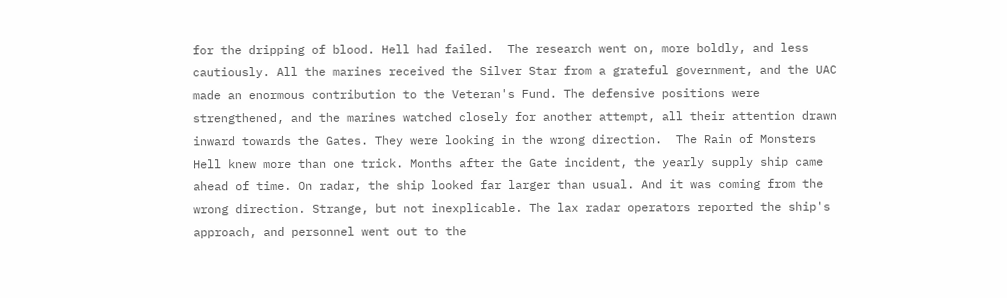for the dripping of blood. Hell had failed.  The research went on, more boldly, and less cautiously. All the marines received the Silver Star from a grateful government, and the UAC made an enormous contribution to the Veteran's Fund. The defensive positions were strengthened, and the marines watched closely for another attempt, all their attention drawn inward towards the Gates. They were looking in the wrong direction.  The Rain of Monsters  Hell knew more than one trick. Months after the Gate incident, the yearly supply ship came ahead of time. On radar, the ship looked far larger than usual. And it was coming from the wrong direction. Strange, but not inexplicable. The lax radar operators reported the ship's approach, and personnel went out to the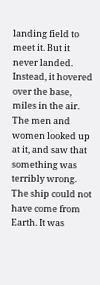landing field to meet it. But it never landed. Instead, it hovered over the base, miles in the air. The men and women looked up at it, and saw that something was terribly wrong.  The ship could not have come from Earth. It was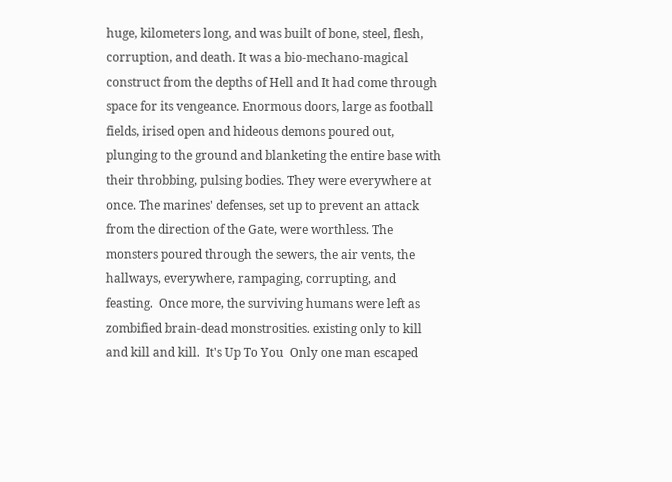huge, kilometers long, and was built of bone, steel, flesh, corruption, and death. It was a bio-mechano-magical construct from the depths of Hell and It had come through space for its vengeance. Enormous doors, large as football fields, irised open and hideous demons poured out, plunging to the ground and blanketing the entire base with their throbbing, pulsing bodies. They were everywhere at once. The marines' defenses, set up to prevent an attack from the direction of the Gate, were worthless. The monsters poured through the sewers, the air vents, the hallways, everywhere, rampaging, corrupting, and feasting.  Once more, the surviving humans were left as zombified brain-dead monstrosities. existing only to kill and kill and kill.  It's Up To You  Only one man escaped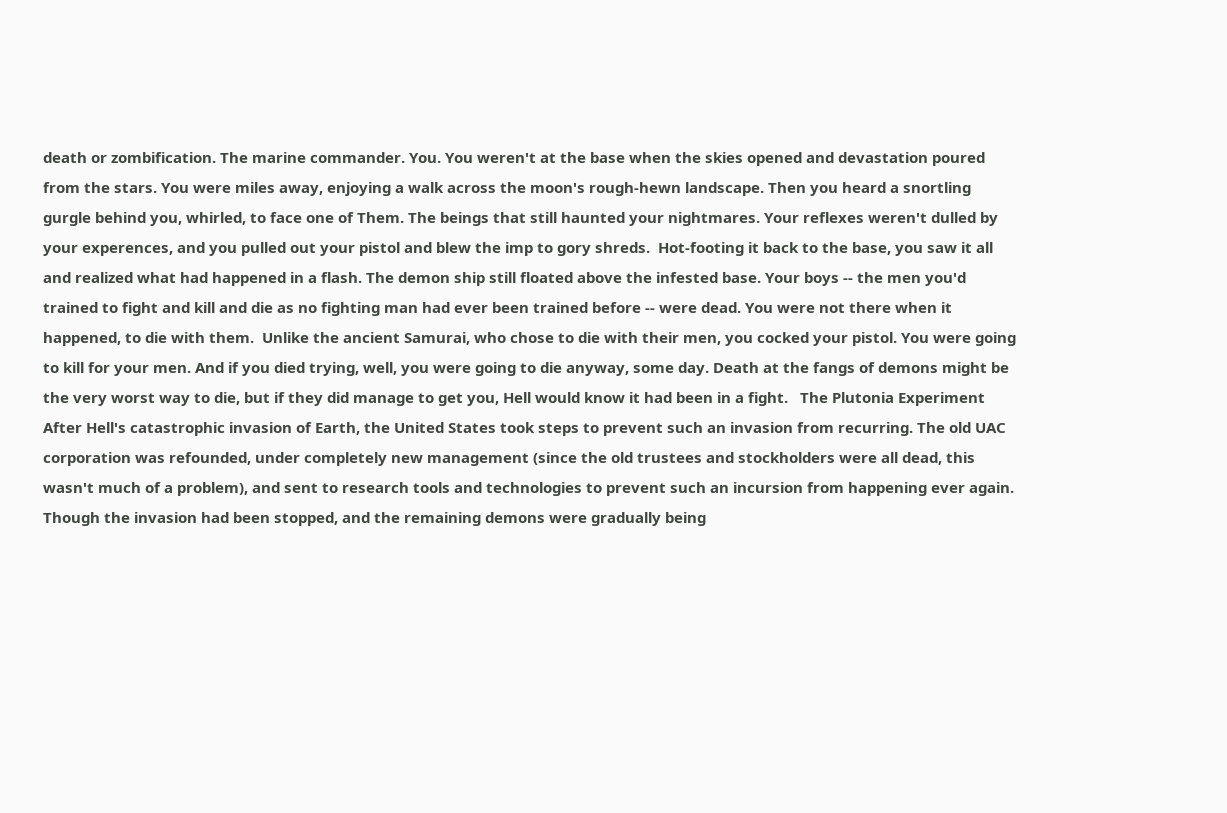death or zombification. The marine commander. You. You weren't at the base when the skies opened and devastation poured from the stars. You were miles away, enjoying a walk across the moon's rough-hewn landscape. Then you heard a snortling gurgle behind you, whirled, to face one of Them. The beings that still haunted your nightmares. Your reflexes weren't dulled by your experences, and you pulled out your pistol and blew the imp to gory shreds.  Hot-footing it back to the base, you saw it all and realized what had happened in a flash. The demon ship still floated above the infested base. Your boys -- the men you'd trained to fight and kill and die as no fighting man had ever been trained before -- were dead. You were not there when it happened, to die with them.  Unlike the ancient Samurai, who chose to die with their men, you cocked your pistol. You were going to kill for your men. And if you died trying, well, you were going to die anyway, some day. Death at the fangs of demons might be the very worst way to die, but if they did manage to get you, Hell would know it had been in a fight.   The Plutonia Experiment  After Hell's catastrophic invasion of Earth, the United States took steps to prevent such an invasion from recurring. The old UAC corporation was refounded, under completely new management (since the old trustees and stockholders were all dead, this wasn't much of a problem), and sent to research tools and technologies to prevent such an incursion from happening ever again.  Though the invasion had been stopped, and the remaining demons were gradually being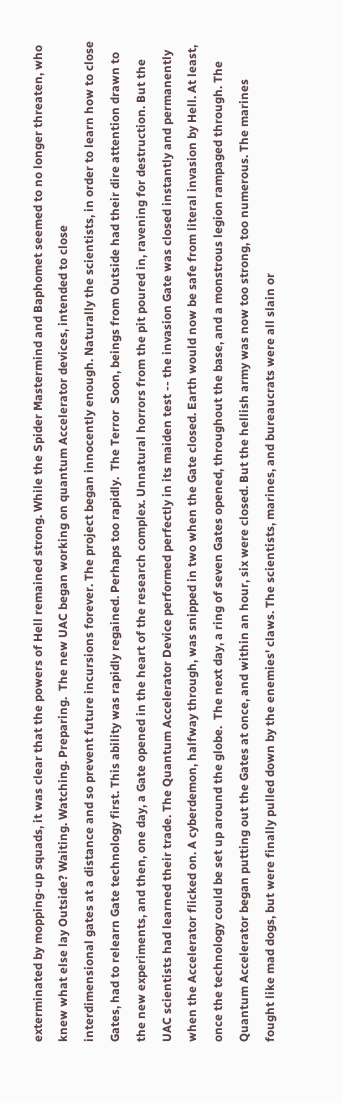exterminated by mopping-up squads, it was clear that the powers of Hell remained strong. While the Spider Mastermind and Baphomet seemed to no longer threaten, who knew what else lay Outside? Waiting. Watching. Preparing.  The new UAC began working on quantum Accelerator devices, intended to close
interdimensional gates at a distance and so prevent future incursions forever. The project began innocently enough. Naturally the scientists, in order to learn how to close Gates, had to relearn Gate technology first. This ability was rapidly regained. Perhaps too rapidly.  The Terror  Soon, beings from Outside had their dire attention drawn to the new experiments, and then, one day, a Gate opened in the heart of the research complex. Unnatural horrors from the pit poured in, ravening for destruction. But the UAC scientists had learned their trade. The Quantum Accelerator Device performed perfectly in its maiden test -- the invasion Gate was closed instantly and permanently when the Accelerator flicked on. A cyberdemon, halfway through, was snipped in two when the Gate closed. Earth would now be safe from literal invasion by Hell. At least, once the technology could be set up around the globe.  The next day, a ring of seven Gates opened, throughout the base, and a monstrous legion rampaged through. The Quantum Accelerator began putting out the Gates at once, and within an hour, six were closed. But the hellish army was now too strong, too numerous. The marines fought like mad dogs, but were finally pulled down by the enemies' claws. The scientists, marines, and bureaucrats were all slain or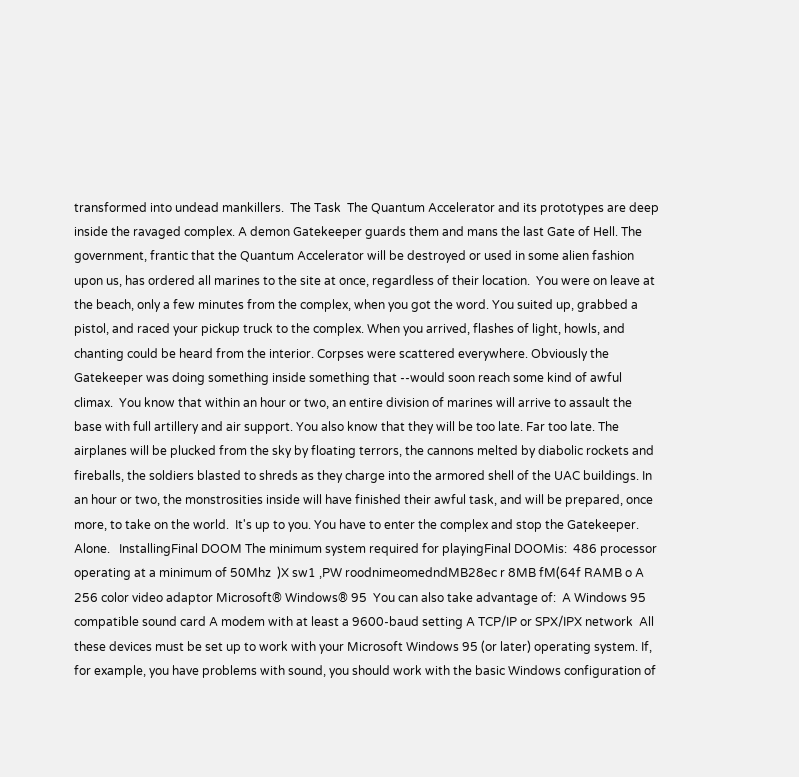transformed into undead mankillers.  The Task  The Quantum Accelerator and its prototypes are deep inside the ravaged complex. A demon Gatekeeper guards them and mans the last Gate of Hell. The government, frantic that the Quantum Accelerator will be destroyed or used in some alien fashion upon us, has ordered all marines to the site at once, regardless of their location.  You were on leave at the beach, only a few minutes from the complex, when you got the word. You suited up, grabbed a pistol, and raced your pickup truck to the complex. When you arrived, flashes of light, howls, and chanting could be heard from the interior. Corpses were scattered everywhere. Obviously the Gatekeeper was doing something inside something that --would soon reach some kind of awful climax.  You know that within an hour or two, an entire division of marines will arrive to assault the base with full artillery and air support. You also know that they will be too late. Far too late. The airplanes will be plucked from the sky by floating terrors, the cannons melted by diabolic rockets and fireballs, the soldiers blasted to shreds as they charge into the armored shell of the UAC buildings. In an hour or two, the monstrosities inside will have finished their awful task, and will be prepared, once more, to take on the world.  It's up to you. You have to enter the complex and stop the Gatekeeper. Alone.   InstallingFinal DOOM The minimum system required for playingFinal DOOMis:  486 processor operating at a minimum of 50Mhz  )X sw1 ,PW roodnimeomedndMB28ec r 8MB fM(64f RAMB o A 256 color video adaptor Microsoft® Windows® 95  You can also take advantage of:  A Windows 95 compatible sound card A modem with at least a 9600-baud setting A TCP/IP or SPX/IPX network  All these devices must be set up to work with your Microsoft Windows 95 (or later) operating system. If, for example, you have problems with sound, you should work with the basic Windows configuration of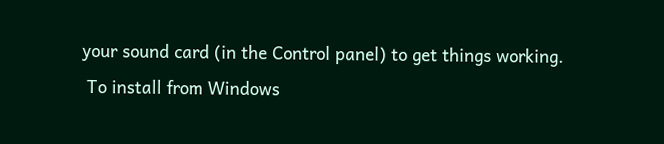your sound card (in the Control panel) to get things working.
 To install from Windows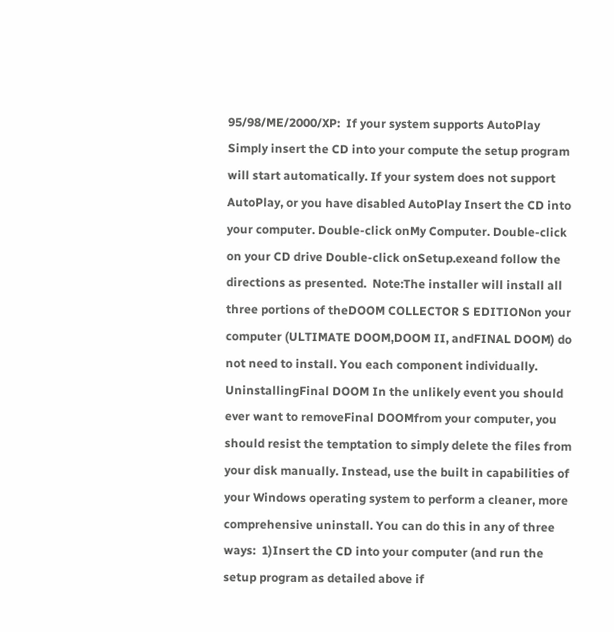95/98/ME/2000/XP:  If your system supports AutoPlay Simply insert the CD into your compute the setup program will start automatically. If your system does not support AutoPlay, or you have disabled AutoPlay Insert the CD into your computer. Double-click onMy Computer. Double-click on your CD drive Double-click onSetup.exeand follow the directions as presented.  Note:The installer will install all three portions of theDOOM COLLECTOR S EDITIONon your computer (ULTIMATE DOOM,DOOM II, andFINAL DOOM) do not need to install. You each component individually.   UninstallingFinal DOOM In the unlikely event you should ever want to removeFinal DOOMfrom your computer, you should resist the temptation to simply delete the files from your disk manually. Instead, use the built in capabilities of your Windows operating system to perform a cleaner, more comprehensive uninstall. You can do this in any of three ways:  1)Insert the CD into your computer (and run the setup program as detailed above if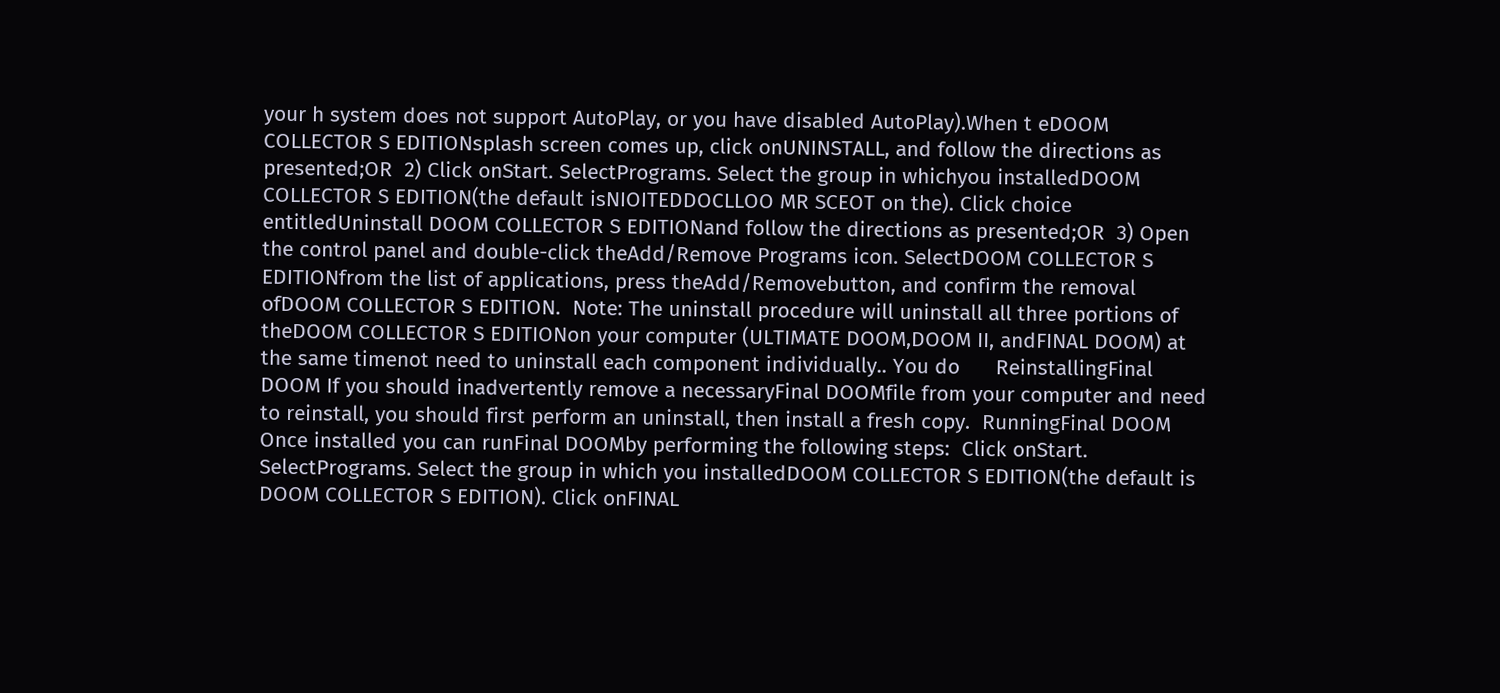your h system does not support AutoPlay, or you have disabled AutoPlay).When t eDOOM COLLECTOR S EDITIONsplash screen comes up, click onUNINSTALL, and follow the directions as presented;OR  2) Click onStart. SelectPrograms. Select the group in whichyou installedDOOM COLLECTOR S EDITION(the default isNIOITEDDOCLLOO MR SCEOT on the). Click choice entitledUninstall DOOM COLLECTOR S EDITIONand follow the directions as presented;OR  3) Open the control panel and double-click theAdd/Remove Programs icon. SelectDOOM COLLECTOR S EDITIONfrom the list of applications, press theAdd/Removebutton, and confirm the removal ofDOOM COLLECTOR S EDITION.  Note: The uninstall procedure will uninstall all three portions of theDOOM COLLECTOR S EDITIONon your computer (ULTIMATE DOOM,DOOM II, andFINAL DOOM) at the same timenot need to uninstall each component individually.. You do      ReinstallingFinal DOOM If you should inadvertently remove a necessaryFinal DOOMfile from your computer and need to reinstall, you should first perform an uninstall, then install a fresh copy.  RunningFinal DOOM Once installed you can runFinal DOOMby performing the following steps:  Click onStart. SelectPrograms. Select the group in which you installedDOOM COLLECTOR S EDITION(the default is
DOOM COLLECTOR S EDITION). Click onFINAL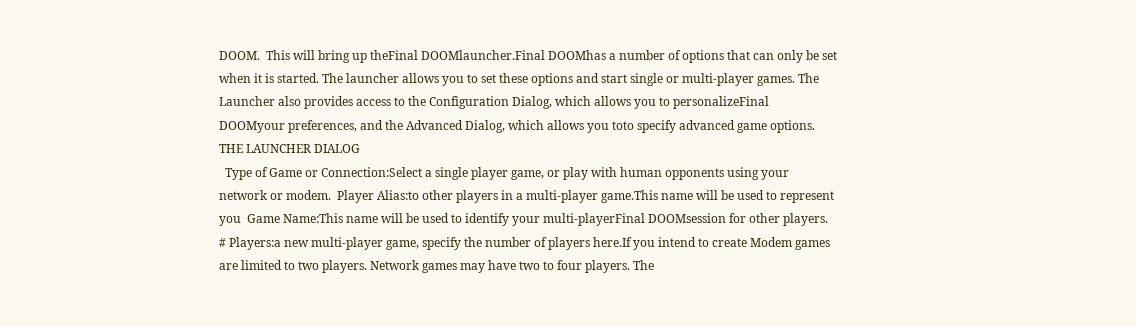DOOM.  This will bring up theFinal DOOMlauncher.Final DOOMhas a number of options that can only be set when it is started. The launcher allows you to set these options and start single or multi-player games. The Launcher also provides access to the Configuration Dialog, which allows you to personalizeFinal DOOMyour preferences, and the Advanced Dialog, which allows you toto specify advanced game options.  THE LAUNCHER DIALOG
  Type of Game or Connection:Select a single player game, or play with human opponents using your network or modem.  Player Alias:to other players in a multi-player game.This name will be used to represent you  Game Name:This name will be used to identify your multi-playerFinal DOOMsession for other players.  # Players:a new multi-player game, specify the number of players here.If you intend to create Modem games are limited to two players. Network games may have two to four players. The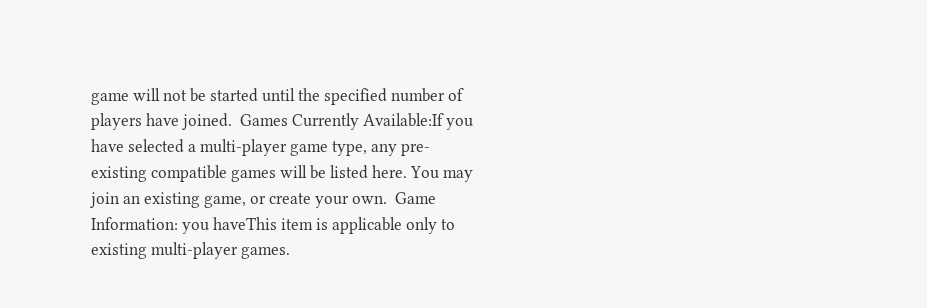game will not be started until the specified number of players have joined.  Games Currently Available:If you have selected a multi-player game type, any pre-existing compatible games will be listed here. You may join an existing game, or create your own.  Game Information: you haveThis item is applicable only to existing multi-player games.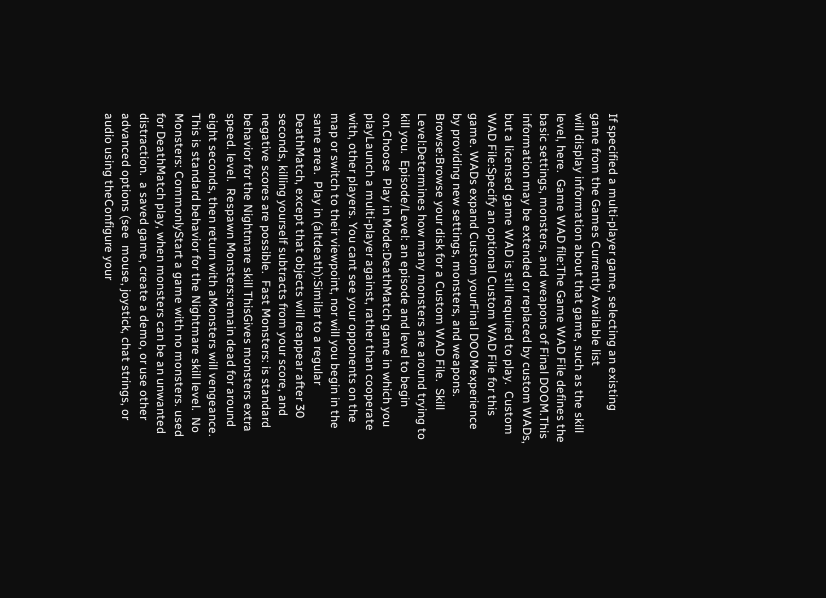If specified a multi-player game, selecting an existing game from the Games Currently Available list
will display information about that game, such as the skill level, here.  Game WAD file:The Game WAD File defines the basic settings, monsters, and weapons of Final DOOM.This information may be extended or replaced by custom WADs, but a licensed game WAD is still required to play.  Custom WAD File:Specify an optional Custom WAD File for this game. WADs expand Custom yourFinal DOOMexperience by providing new settings, monsters, and weapons.  Browse:Browse your disk for a Custom WAD File.  Skill Level:Determines how many monsters are around trying to kill you.  Episode/Level: an episode and level to begin on.Choose  Play in Mode:DeathMatch game in which you playLaunch a multi-player against, rather than cooperate with, other players. You cant see your opponents on the map or switch to their viewpoint, nor will you begin in the same area.  Play in (altdeath):Similar to a regular DeathMatch, except that objects will reappear after 30 seconds, killing yourself subtracts from your score, and negative scores are possible.  Fast Monsters: is standard behavior for the Nightmare skill ThisGives monsters extra speed. level.  Respawn Monsters:remain dead for around eight seconds, then return with aMonsters will vengeance. This is standard behavior for the Nightmare skill level.  No Monsters: CommonlyStart a game with no monsters. used for DeathMatch play, when monsters can be an unwanted distraction.  a saved game, create a demo, or use other advanced options (see  mouse, joystick, chat strings, or audio using theConfigure your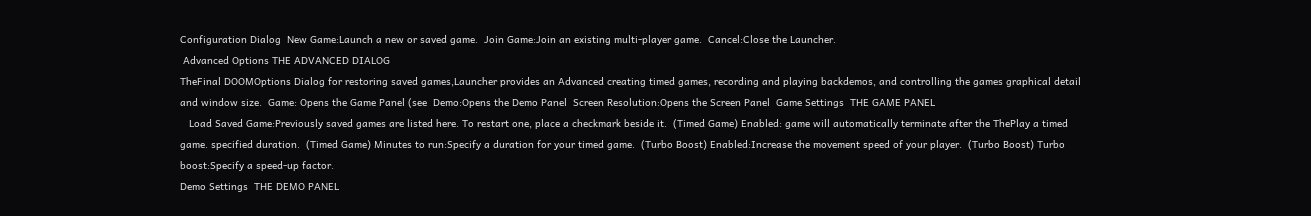Configuration Dialog  New Game:Launch a new or saved game.  Join Game:Join an existing multi-player game.  Cancel:Close the Launcher.
 Advanced Options THE ADVANCED DIALOG
TheFinal DOOMOptions Dialog for restoring saved games,Launcher provides an Advanced creating timed games, recording and playing backdemos, and controlling the games graphical detail and window size.  Game: Opens the Game Panel (see  Demo:Opens the Demo Panel  Screen Resolution:Opens the Screen Panel  Game Settings  THE GAME PANEL
   Load Saved Game:Previously saved games are listed here. To restart one, place a checkmark beside it.  (Timed Game) Enabled: game will automatically terminate after the ThePlay a timed game. specified duration.  (Timed Game) Minutes to run:Specify a duration for your timed game.  (Turbo Boost) Enabled:Increase the movement speed of your player.  (Turbo Boost) Turbo boost:Specify a speed-up factor.
Demo Settings  THE DEMO PANEL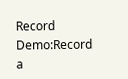Record Demo:Record a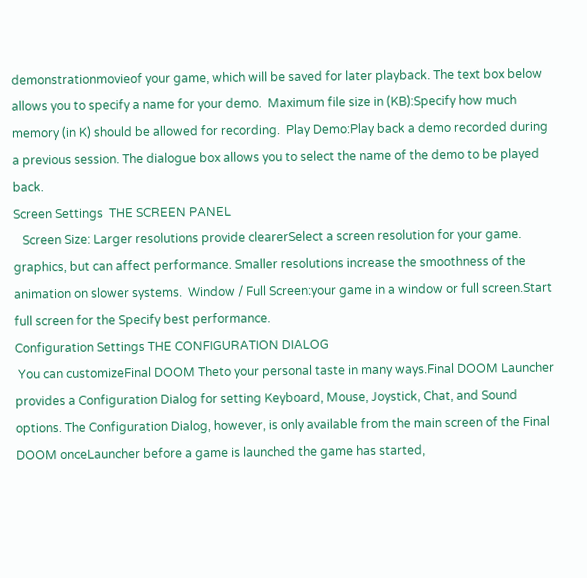demonstrationmovieof your game, which will be saved for later playback. The text box below allows you to specify a name for your demo.  Maximum file size in (KB):Specify how much memory (in K) should be allowed for recording.  Play Demo:Play back a demo recorded during a previous session. The dialogue box allows you to select the name of the demo to be played back.
Screen Settings  THE SCREEN PANEL
   Screen Size: Larger resolutions provide clearerSelect a screen resolution for your game. graphics, but can affect performance. Smaller resolutions increase the smoothness of the animation on slower systems.  Window / Full Screen:your game in a window or full screen.Start  full screen for the Specify best performance.
Configuration Settings THE CONFIGURATION DIALOG
 You can customizeFinal DOOM Theto your personal taste in many ways.Final DOOM Launcher provides a Configuration Dialog for setting Keyboard, Mouse, Joystick, Chat, and Sound options. The Configuration Dialog, however, is only available from the main screen of the Final DOOM onceLauncher before a game is launched the game has started,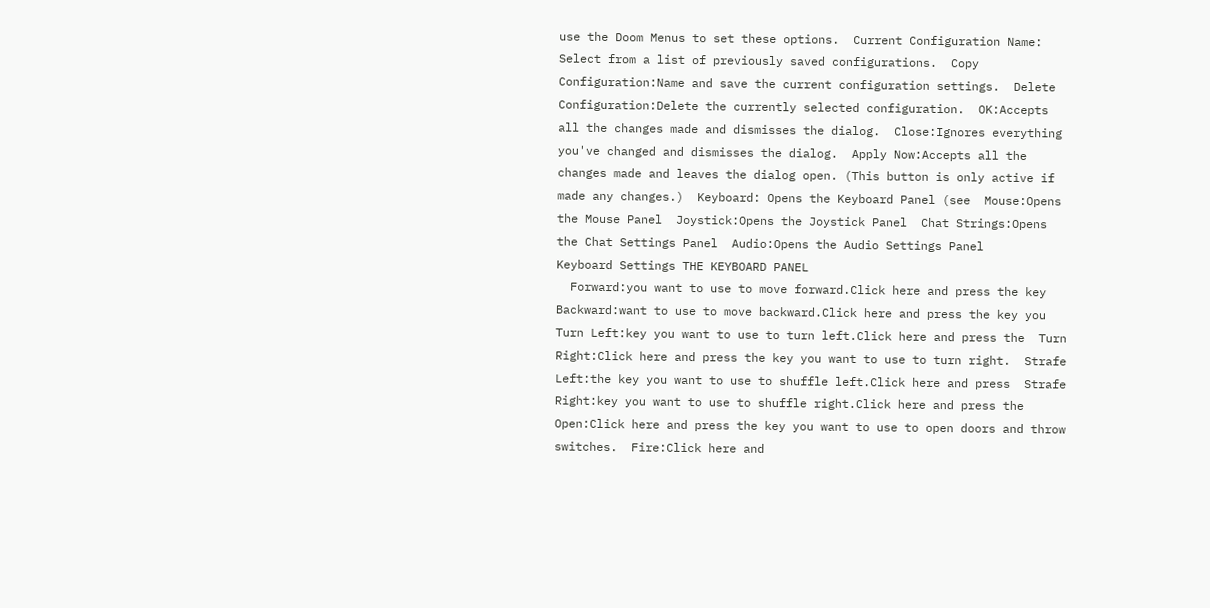use the Doom Menus to set these options.  Current Configuration Name: Select from a list of previously saved configurations.  Copy Configuration:Name and save the current configuration settings.  Delete Configuration:Delete the currently selected configuration.  OK:Accepts all the changes made and dismisses the dialog.  Close:Ignores everything you've changed and dismisses the dialog.  Apply Now:Accepts all the changes made and leaves the dialog open. (This button is only active if made any changes.)  Keyboard: Opens the Keyboard Panel (see  Mouse:Opens the Mouse Panel  Joystick:Opens the Joystick Panel  Chat Strings:Opens the Chat Settings Panel  Audio:Opens the Audio Settings Panel
Keyboard Settings THE KEYBOARD PANEL
  Forward:you want to use to move forward.Click here and press the key  Backward:want to use to move backward.Click here and press the key you  Turn Left:key you want to use to turn left.Click here and press the  Turn Right:Click here and press the key you want to use to turn right.  Strafe Left:the key you want to use to shuffle left.Click here and press  Strafe Right:key you want to use to shuffle right.Click here and press the  Open:Click here and press the key you want to use to open doors and throw switches.  Fire:Click here and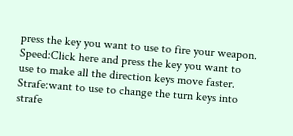press the key you want to use to fire your weapon.  Speed:Click here and press the key you want to use to make all the direction keys move faster.  Strafe:want to use to change the turn keys into strafe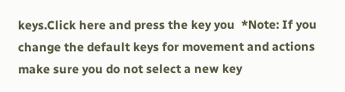keys.Click here and press the key you  *Note: If you change the default keys for movement and actions make sure you do not select a new key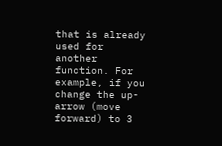that is already used for another function. For example, if you change the up-arrow (move forward) to 3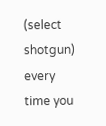(select shotgun) every time you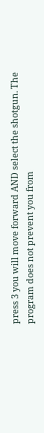press 3 you will move forward AND select the shotgun. The program does not prevent you from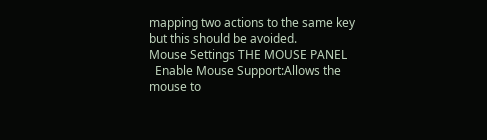mapping two actions to the same key but this should be avoided.
Mouse Settings THE MOUSE PANEL
  Enable Mouse Support:Allows the mouse to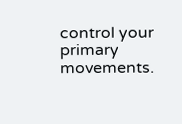control your primary movements.